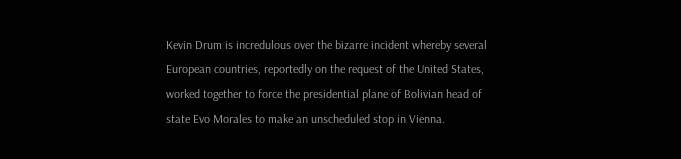Kevin Drum is incredulous over the bizarre incident whereby several European countries, reportedly on the request of the United States, worked together to force the presidential plane of Bolivian head of state Evo Morales to make an unscheduled stop in Vienna.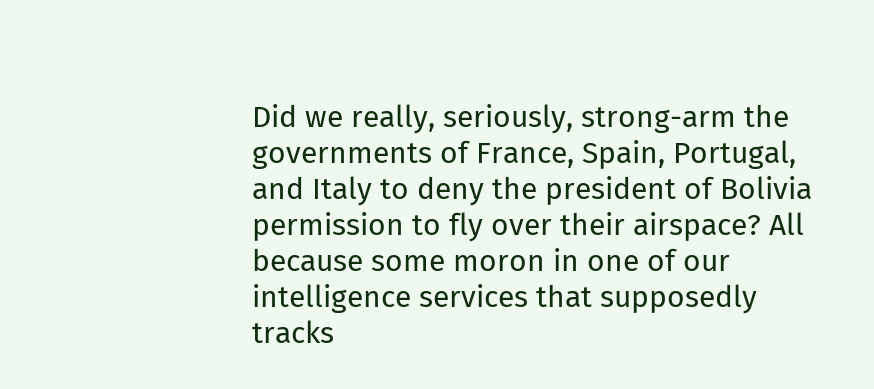Did we really, seriously, strong-arm the governments of France, Spain, Portugal, and Italy to deny the president of Bolivia permission to fly over their airspace? All because some moron in one of our intelligence services that supposedly tracks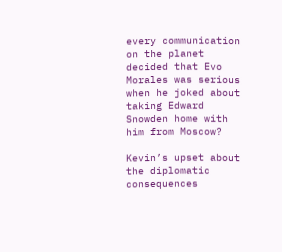every communication on the planet decided that Evo Morales was serious when he joked about taking Edward Snowden home with him from Moscow?

Kevin’s upset about the diplomatic consequences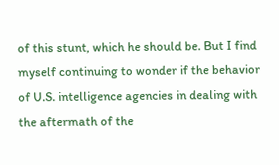of this stunt, which he should be. But I find myself continuing to wonder if the behavior of U.S. intelligence agencies in dealing with the aftermath of the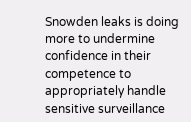Snowden leaks is doing more to undermine confidence in their competence to appropriately handle sensitive surveillance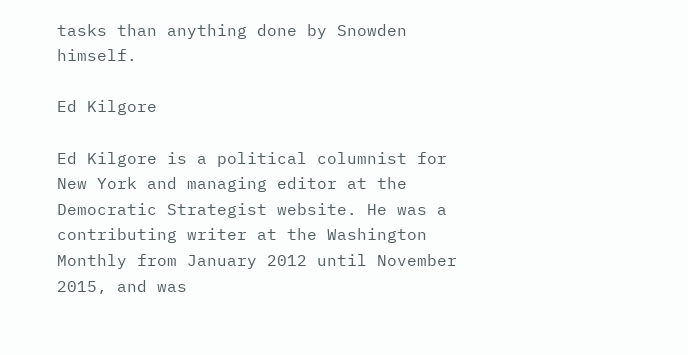tasks than anything done by Snowden himself.

Ed Kilgore

Ed Kilgore is a political columnist for New York and managing editor at the Democratic Strategist website. He was a contributing writer at the Washington Monthly from January 2012 until November 2015, and was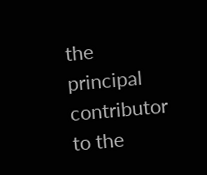the principal contributor to the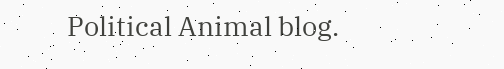Political Animal blog.